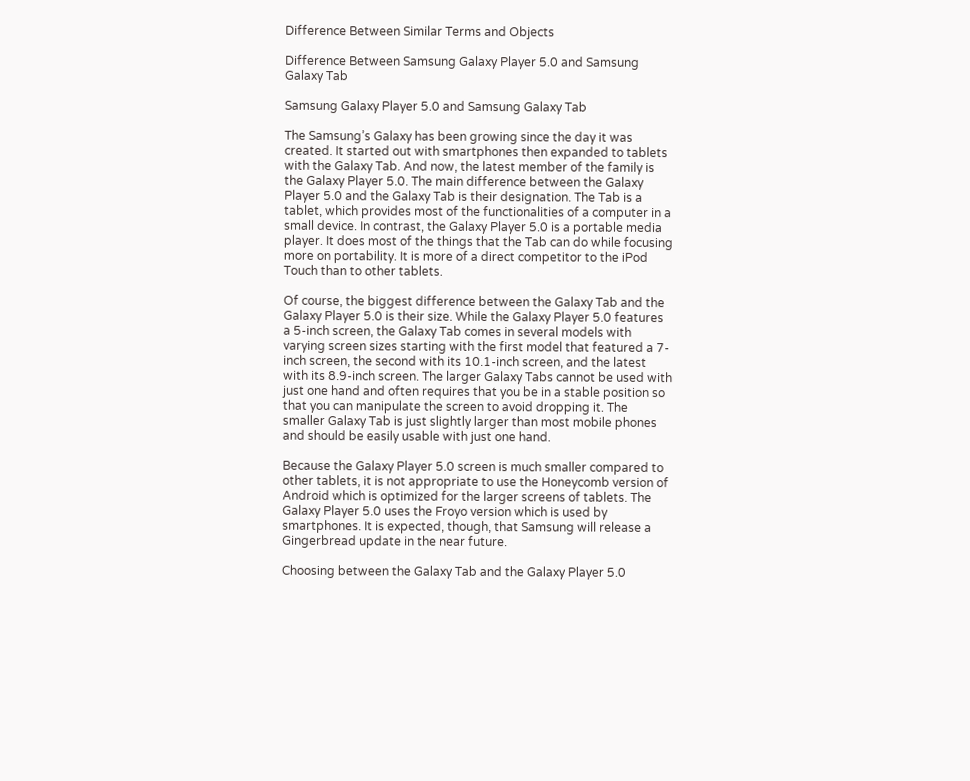Difference Between Similar Terms and Objects

Difference Between Samsung Galaxy Player 5.0 and Samsung Galaxy Tab

Samsung Galaxy Player 5.0 and Samsung Galaxy Tab

The Samsung’s Galaxy has been growing since the day it was created. It started out with smartphones then expanded to tablets with the Galaxy Tab. And now, the latest member of the family is the Galaxy Player 5.0. The main difference between the Galaxy Player 5.0 and the Galaxy Tab is their designation. The Tab is a tablet, which provides most of the functionalities of a computer in a small device. In contrast, the Galaxy Player 5.0 is a portable media player. It does most of the things that the Tab can do while focusing more on portability. It is more of a direct competitor to the iPod Touch than to other tablets.

Of course, the biggest difference between the Galaxy Tab and the Galaxy Player 5.0 is their size. While the Galaxy Player 5.0 features a 5-inch screen, the Galaxy Tab comes in several models with varying screen sizes starting with the first model that featured a 7-inch screen, the second with its 10.1-inch screen, and the latest with its 8.9-inch screen. The larger Galaxy Tabs cannot be used with just one hand and often requires that you be in a stable position so that you can manipulate the screen to avoid dropping it. The smaller Galaxy Tab is just slightly larger than most mobile phones and should be easily usable with just one hand.

Because the Galaxy Player 5.0 screen is much smaller compared to other tablets, it is not appropriate to use the Honeycomb version of Android which is optimized for the larger screens of tablets. The Galaxy Player 5.0 uses the Froyo version which is used by smartphones. It is expected, though, that Samsung will release a Gingerbread update in the near future.

Choosing between the Galaxy Tab and the Galaxy Player 5.0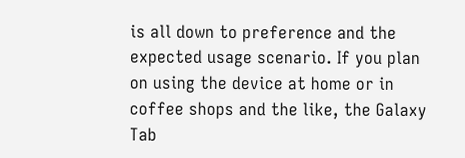is all down to preference and the expected usage scenario. If you plan on using the device at home or in coffee shops and the like, the Galaxy Tab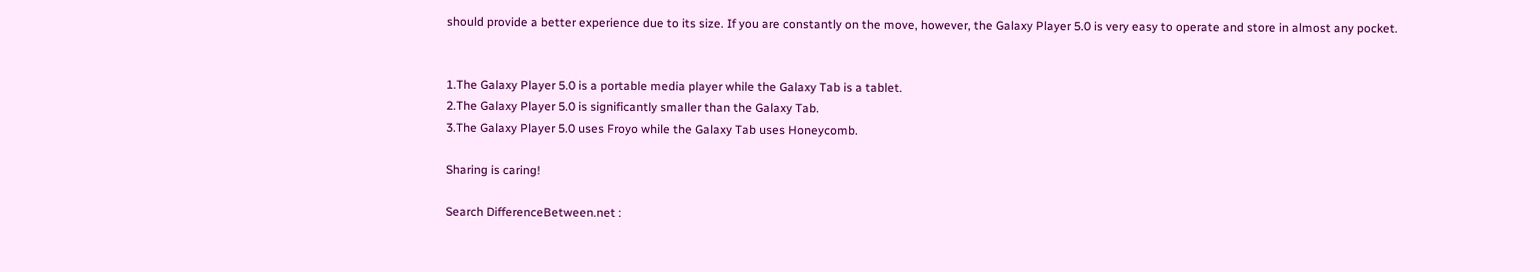should provide a better experience due to its size. If you are constantly on the move, however, the Galaxy Player 5.0 is very easy to operate and store in almost any pocket.


1.The Galaxy Player 5.0 is a portable media player while the Galaxy Tab is a tablet.
2.The Galaxy Player 5.0 is significantly smaller than the Galaxy Tab.
3.The Galaxy Player 5.0 uses Froyo while the Galaxy Tab uses Honeycomb.

Sharing is caring!

Search DifferenceBetween.net :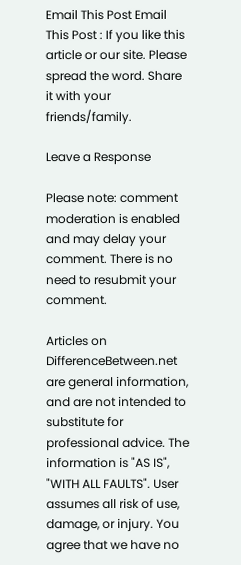Email This Post Email This Post : If you like this article or our site. Please spread the word. Share it with your friends/family.

Leave a Response

Please note: comment moderation is enabled and may delay your comment. There is no need to resubmit your comment.

Articles on DifferenceBetween.net are general information, and are not intended to substitute for professional advice. The information is "AS IS", "WITH ALL FAULTS". User assumes all risk of use, damage, or injury. You agree that we have no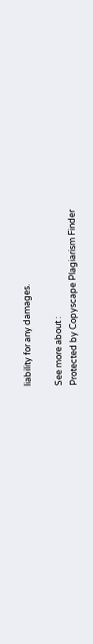liability for any damages.

See more about :
Protected by Copyscape Plagiarism Finder